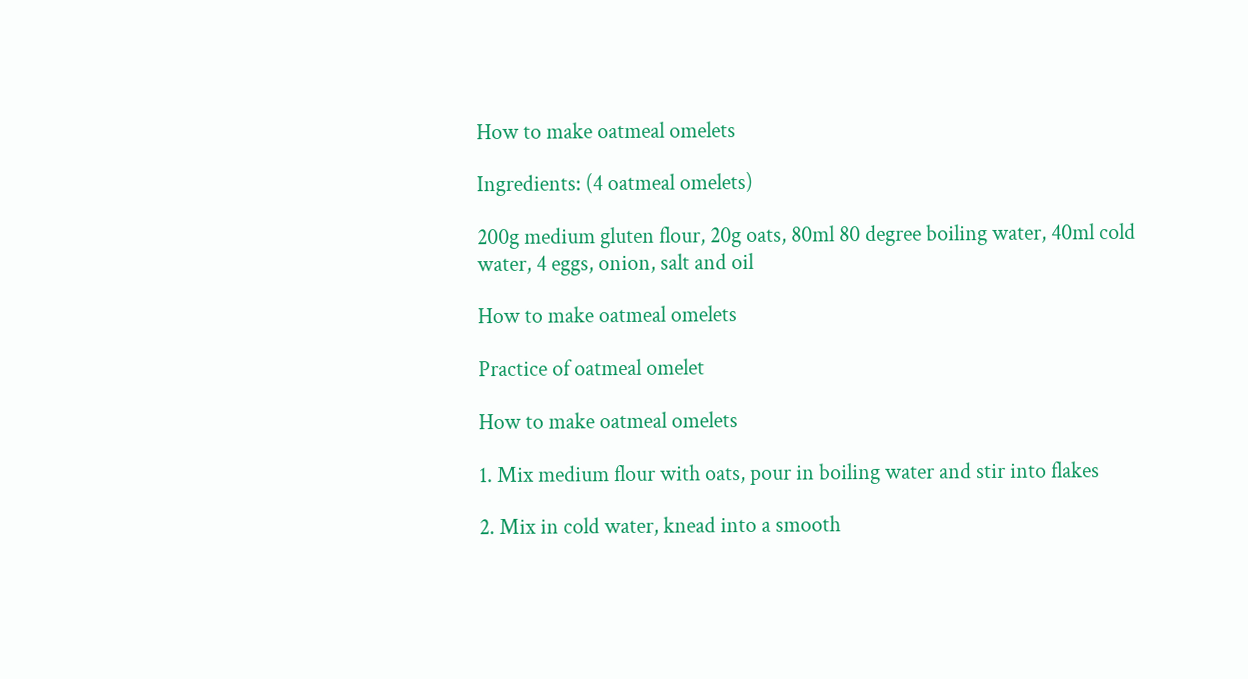How to make oatmeal omelets

Ingredients: (4 oatmeal omelets)

200g medium gluten flour, 20g oats, 80ml 80 degree boiling water, 40ml cold water, 4 eggs, onion, salt and oil

How to make oatmeal omelets

Practice of oatmeal omelet

How to make oatmeal omelets

1. Mix medium flour with oats, pour in boiling water and stir into flakes

2. Mix in cold water, knead into a smooth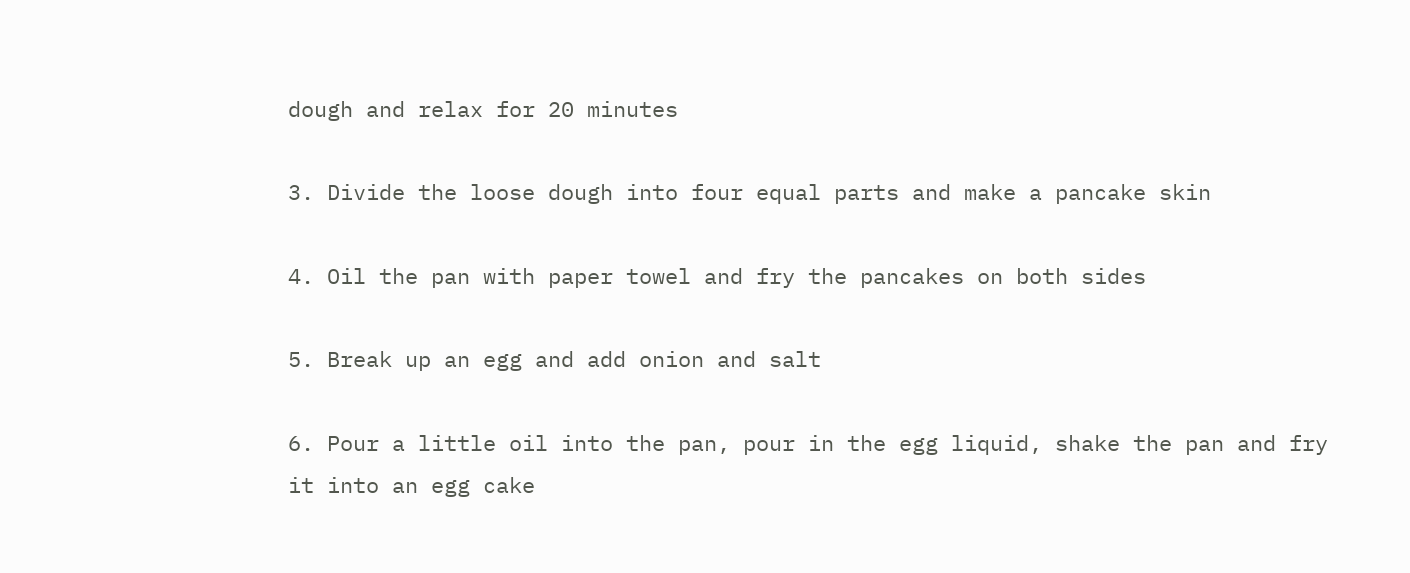dough and relax for 20 minutes

3. Divide the loose dough into four equal parts and make a pancake skin

4. Oil the pan with paper towel and fry the pancakes on both sides

5. Break up an egg and add onion and salt

6. Pour a little oil into the pan, pour in the egg liquid, shake the pan and fry it into an egg cake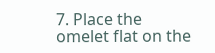7. Place the omelet flat on the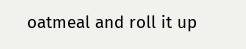oatmeal and roll it up